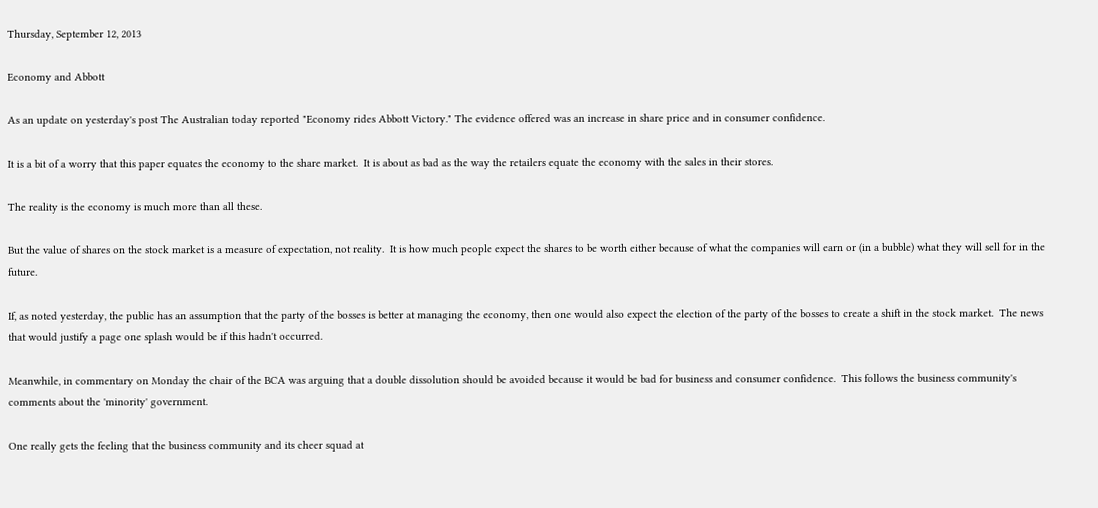Thursday, September 12, 2013

Economy and Abbott

As an update on yesterday's post The Australian today reported "Economy rides Abbott Victory." The evidence offered was an increase in share price and in consumer confidence.

It is a bit of a worry that this paper equates the economy to the share market.  It is about as bad as the way the retailers equate the economy with the sales in their stores.

The reality is the economy is much more than all these.

But the value of shares on the stock market is a measure of expectation, not reality.  It is how much people expect the shares to be worth either because of what the companies will earn or (in a bubble) what they will sell for in the future.

If, as noted yesterday, the public has an assumption that the party of the bosses is better at managing the economy, then one would also expect the election of the party of the bosses to create a shift in the stock market.  The news that would justify a page one splash would be if this hadn't occurred.

Meanwhile, in commentary on Monday the chair of the BCA was arguing that a double dissolution should be avoided because it would be bad for business and consumer confidence.  This follows the business community's comments about the 'minority' government.

One really gets the feeling that the business community and its cheer squad at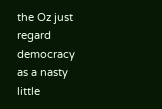the Oz just regard democracy as a nasty little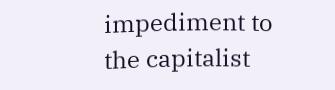impediment to the capitalist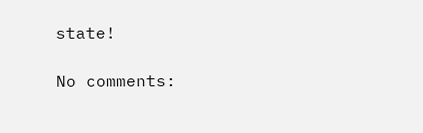state!

No comments: